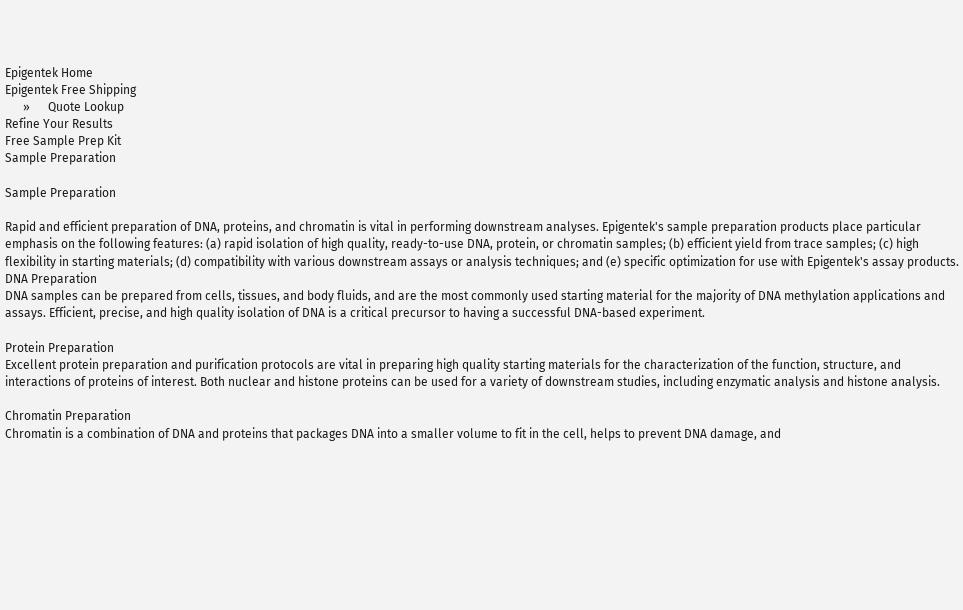Epigentek Home
Epigentek Free Shipping
      »      Quote Lookup
Refine Your Results
Free Sample Prep Kit
Sample Preparation

Sample Preparation

Rapid and efficient preparation of DNA, proteins, and chromatin is vital in performing downstream analyses. Epigentek's sample preparation products place particular emphasis on the following features: (a) rapid isolation of high quality, ready-to-use DNA, protein, or chromatin samples; (b) efficient yield from trace samples; (c) high flexibility in starting materials; (d) compatibility with various downstream assays or analysis techniques; and (e) specific optimization for use with Epigentek's assay products.
DNA Preparation
DNA samples can be prepared from cells, tissues, and body fluids, and are the most commonly used starting material for the majority of DNA methylation applications and assays. Efficient, precise, and high quality isolation of DNA is a critical precursor to having a successful DNA-based experiment.

Protein Preparation
Excellent protein preparation and purification protocols are vital in preparing high quality starting materials for the characterization of the function, structure, and interactions of proteins of interest. Both nuclear and histone proteins can be used for a variety of downstream studies, including enzymatic analysis and histone analysis.

Chromatin Preparation
Chromatin is a combination of DNA and proteins that packages DNA into a smaller volume to fit in the cell, helps to prevent DNA damage, and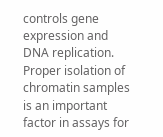controls gene expression and DNA replication. Proper isolation of chromatin samples is an important factor in assays for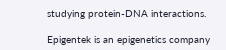studying protein-DNA interactions.

Epigentek is an epigenetics company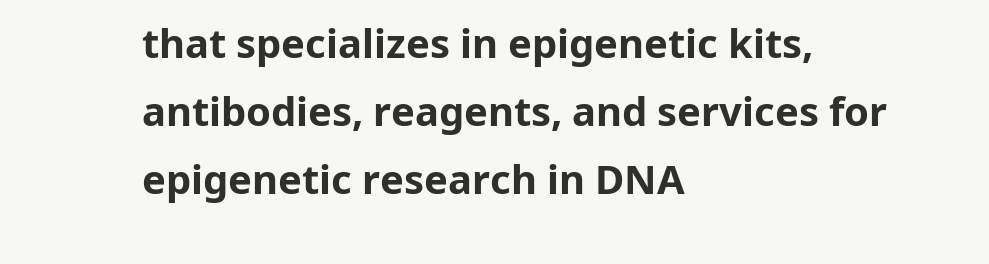that specializes in epigenetic kits, antibodies, reagents, and services for epigenetic research in DNA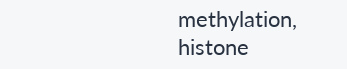methylation, histone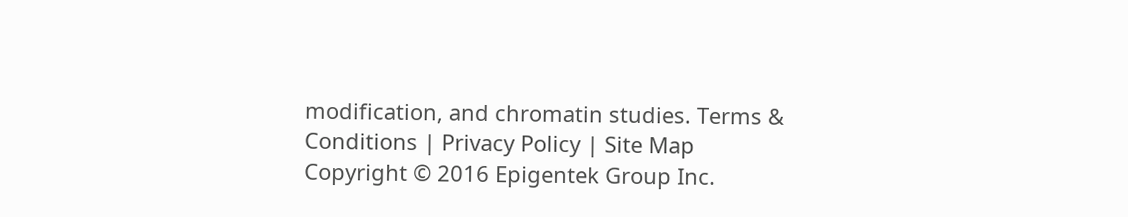modification, and chromatin studies. Terms & Conditions | Privacy Policy | Site Map
Copyright © 2016 Epigentek Group Inc.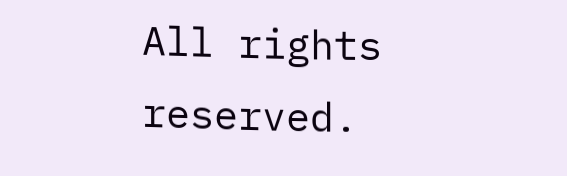All rights reserved.